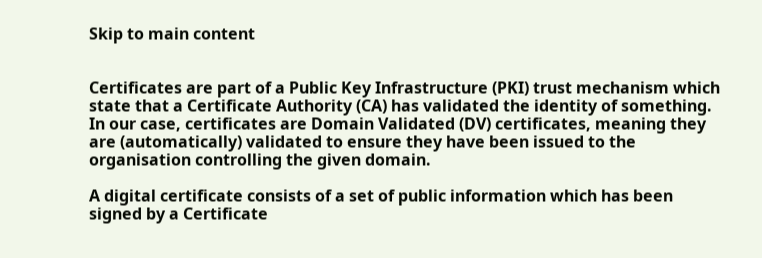Skip to main content


Certificates are part of a Public Key Infrastructure (PKI) trust mechanism which state that a Certificate Authority (CA) has validated the identity of something. In our case, certificates are Domain Validated (DV) certificates, meaning they are (automatically) validated to ensure they have been issued to the organisation controlling the given domain.

A digital certificate consists of a set of public information which has been signed by a Certificate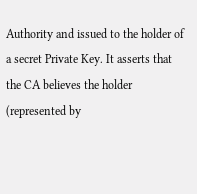Authority and issued to the holder of a secret Private Key. It asserts that the CA believes the holder (represented by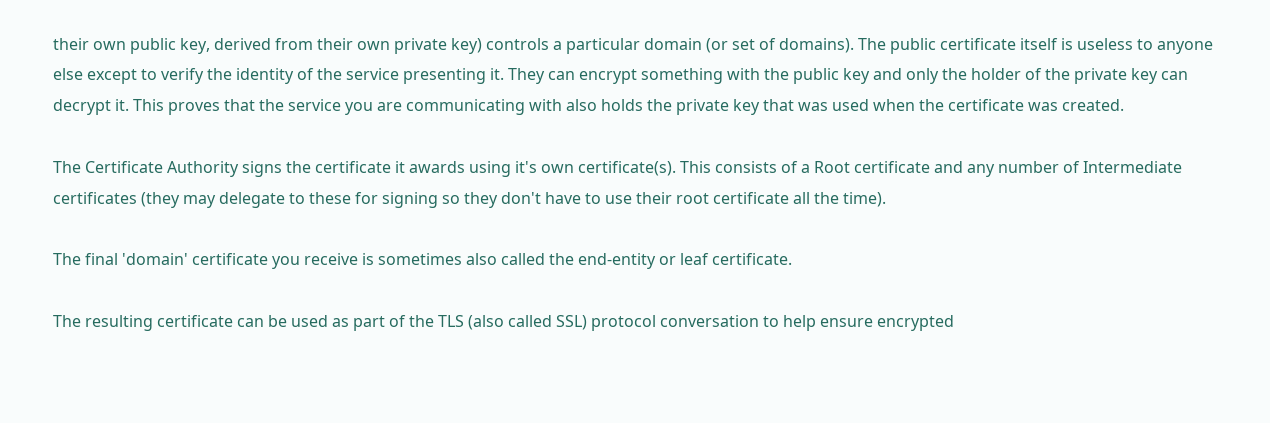their own public key, derived from their own private key) controls a particular domain (or set of domains). The public certificate itself is useless to anyone else except to verify the identity of the service presenting it. They can encrypt something with the public key and only the holder of the private key can decrypt it. This proves that the service you are communicating with also holds the private key that was used when the certificate was created.

The Certificate Authority signs the certificate it awards using it's own certificate(s). This consists of a Root certificate and any number of Intermediate certificates (they may delegate to these for signing so they don't have to use their root certificate all the time).

The final 'domain' certificate you receive is sometimes also called the end-entity or leaf certificate.

The resulting certificate can be used as part of the TLS (also called SSL) protocol conversation to help ensure encrypted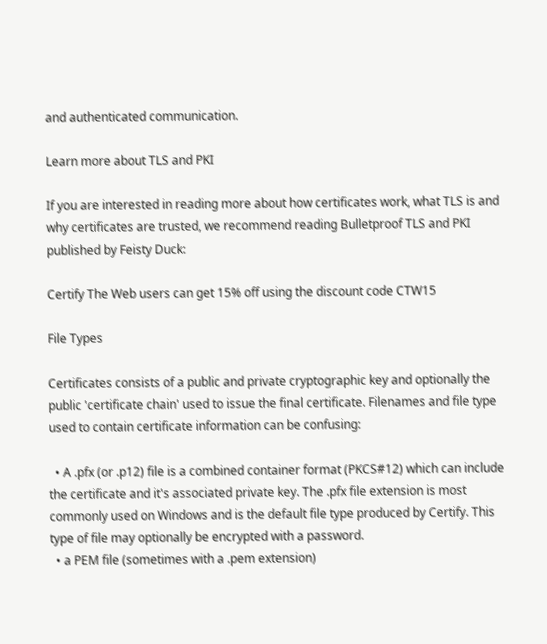and authenticated communication.

Learn more about TLS and PKI

If you are interested in reading more about how certificates work, what TLS is and why certificates are trusted, we recommend reading Bulletproof TLS and PKI published by Feisty Duck:

Certify The Web users can get 15% off using the discount code CTW15

File Types

Certificates consists of a public and private cryptographic key and optionally the public 'certificate chain' used to issue the final certificate. Filenames and file type used to contain certificate information can be confusing:

  • A .pfx (or .p12) file is a combined container format (PKCS#12) which can include the certificate and it's associated private key. The .pfx file extension is most commonly used on Windows and is the default file type produced by Certify. This type of file may optionally be encrypted with a password.
  • a PEM file (sometimes with a .pem extension)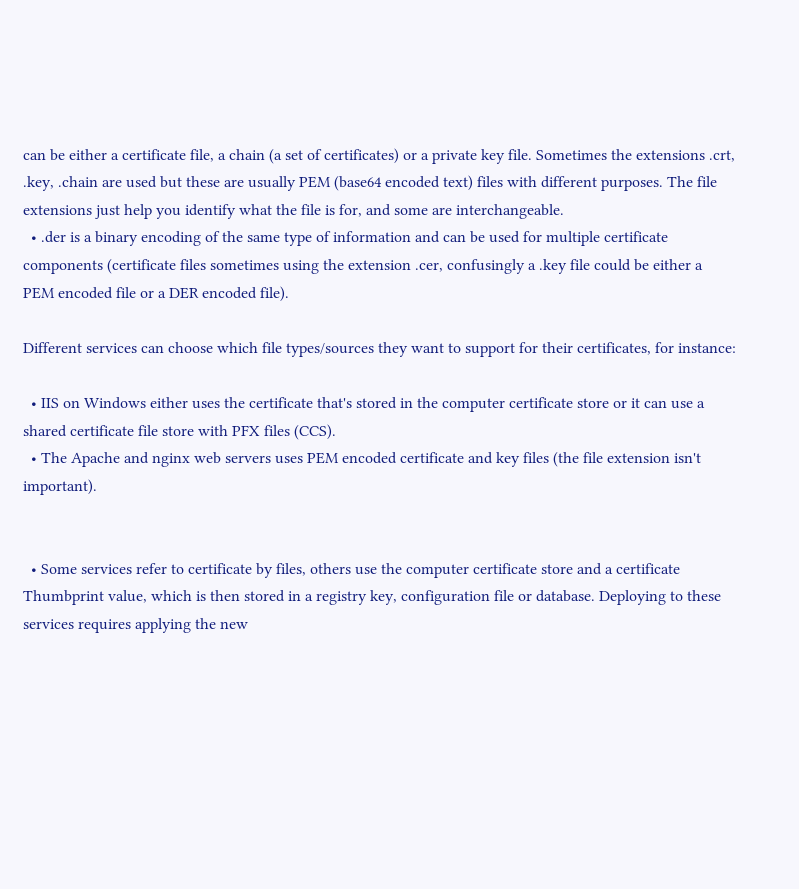can be either a certificate file, a chain (a set of certificates) or a private key file. Sometimes the extensions .crt, .key, .chain are used but these are usually PEM (base64 encoded text) files with different purposes. The file extensions just help you identify what the file is for, and some are interchangeable.
  • .der is a binary encoding of the same type of information and can be used for multiple certificate components (certificate files sometimes using the extension .cer, confusingly a .key file could be either a PEM encoded file or a DER encoded file).

Different services can choose which file types/sources they want to support for their certificates, for instance:

  • IIS on Windows either uses the certificate that's stored in the computer certificate store or it can use a shared certificate file store with PFX files (CCS).
  • The Apache and nginx web servers uses PEM encoded certificate and key files (the file extension isn't important).


  • Some services refer to certificate by files, others use the computer certificate store and a certificate Thumbprint value, which is then stored in a registry key, configuration file or database. Deploying to these services requires applying the new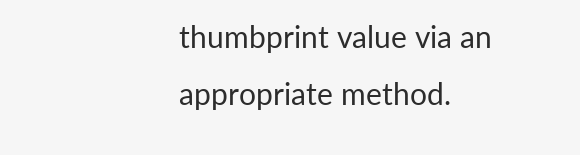thumbprint value via an appropriate method.